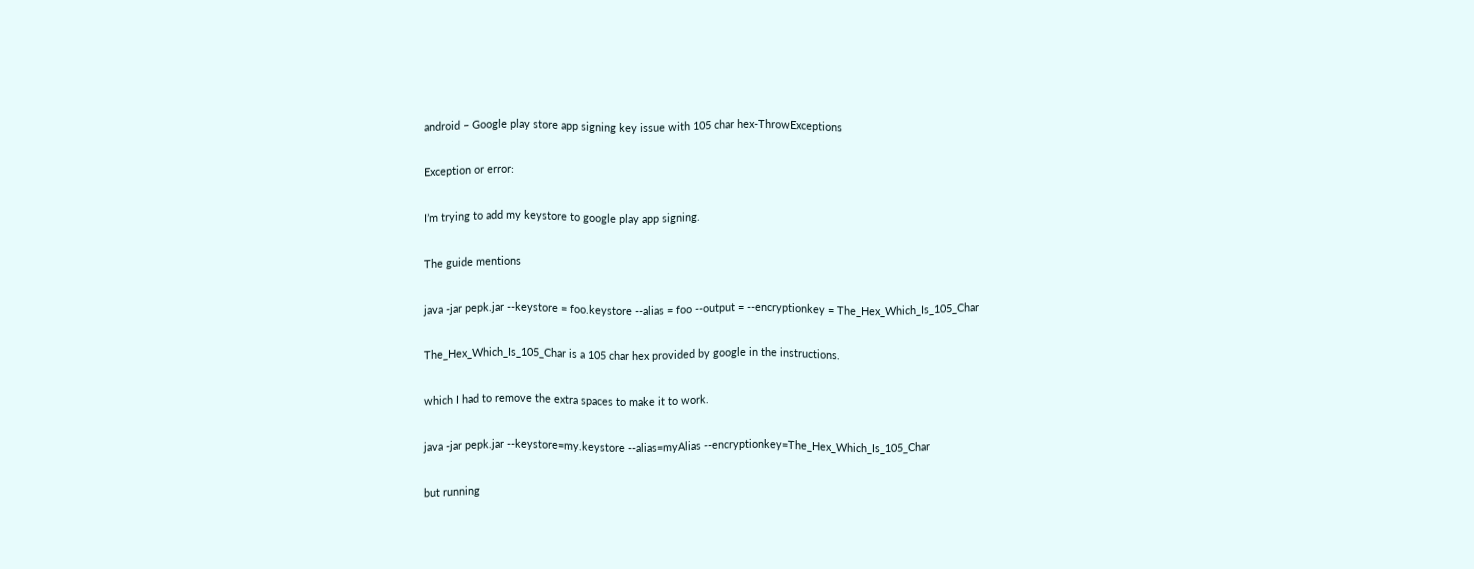android – Google play store app signing key issue with 105 char hex-ThrowExceptions

Exception or error:

I’m trying to add my keystore to google play app signing.

The guide mentions

java -jar pepk.jar --keystore = foo.keystore --alias = foo --output = --encryptionkey = The_Hex_Which_Is_105_Char

The_Hex_Which_Is_105_Char is a 105 char hex provided by google in the instructions.

which I had to remove the extra spaces to make it to work.

java -jar pepk.jar --keystore=my.keystore --alias=myAlias --encryptionkey=The_Hex_Which_Is_105_Char

but running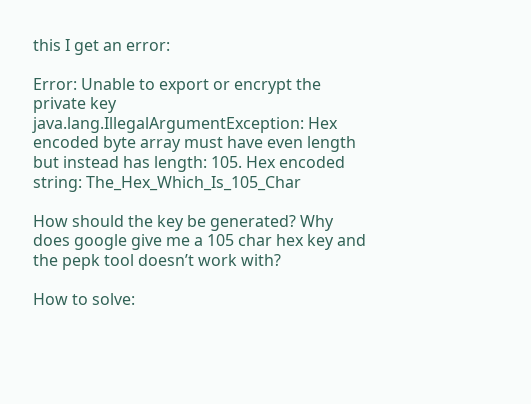this I get an error:

Error: Unable to export or encrypt the private key
java.lang.IllegalArgumentException: Hex encoded byte array must have even length but instead has length: 105. Hex encoded string: The_Hex_Which_Is_105_Char

How should the key be generated? Why does google give me a 105 char hex key and the pepk tool doesn’t work with?

How to solve: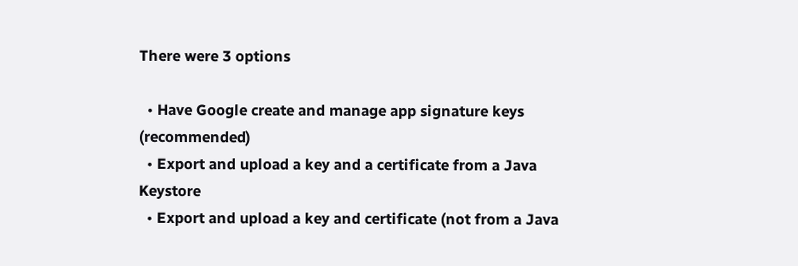There were 3 options

  • Have Google create and manage app signature keys (recommended)
  • Export and upload a key and a certificate from a Java Keystore
  • Export and upload a key and certificate (not from a Java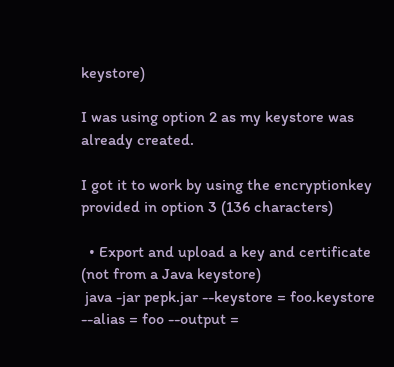keystore)

I was using option 2 as my keystore was already created.

I got it to work by using the encryptionkey provided in option 3 (136 characters)

  • Export and upload a key and certificate (not from a Java keystore)
 java -jar pepk.jar --keystore = foo.keystore --alias = foo --output =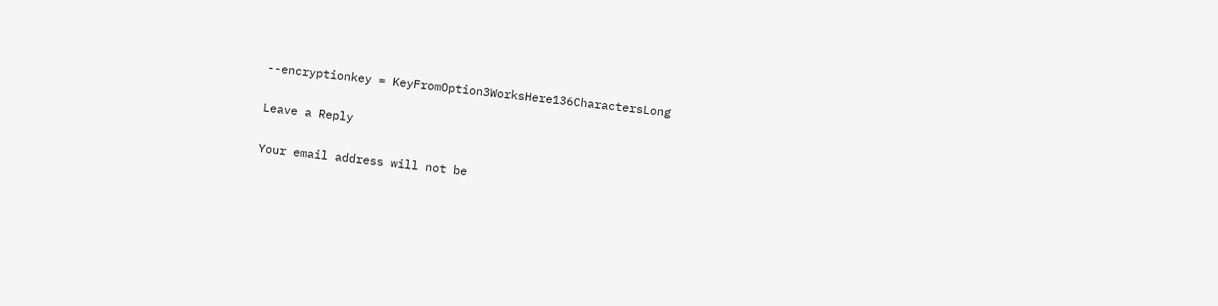--encryptionkey = KeyFromOption3WorksHere136CharactersLong

Leave a Reply

Your email address will not be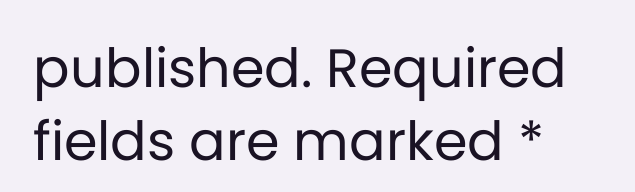published. Required fields are marked *